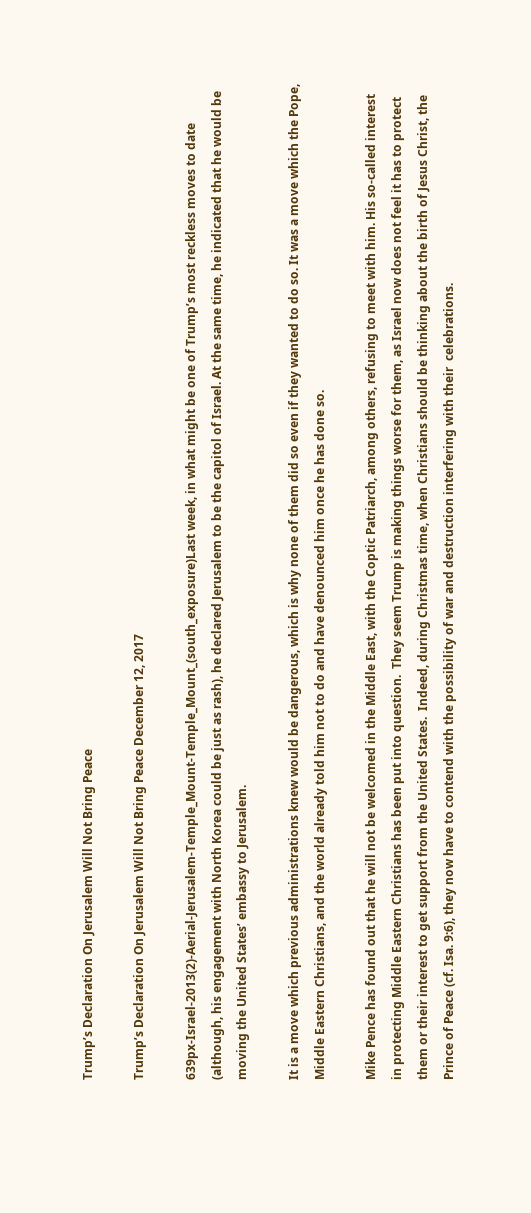Trump’s Declaration On Jerusalem Will Not Bring Peace

Trump’s Declaration On Jerusalem Will Not Bring Peace December 12, 2017

639px-Israel-2013(2)-Aerial-Jerusalem-Temple_Mount-Temple_Mount_(south_exposure)Last week, in what might be one of Trump’s most reckless moves to date (although, his engagement with North Korea could be just as rash), he declared Jerusalem to be the capitol of Israel. At the same time, he indicated that he would be moving the United States’ embassy to Jerusalem.

It is a move which previous administrations knew would be dangerous, which is why none of them did so even if they wanted to do so. It was a move which the Pope, Middle Eastern Christians, and the world already told him not to do and have denounced him once he has done so.

Mike Pence has found out that he will not be welcomed in the Middle East, with the Coptic Patriarch, among others, refusing to meet with him. His so-called interest in protecting Middle Eastern Christians has been put into question.  They seem Trump is making things worse for them, as Israel now does not feel it has to protect them or their interest to get support from the United States.  Indeed, during Christmas time, when Christians should be thinking about the birth of Jesus Christ, the Prince of Peace (cf. Isa. 9:6), they now have to contend with the possibility of war and destruction interfering with their  celebrations.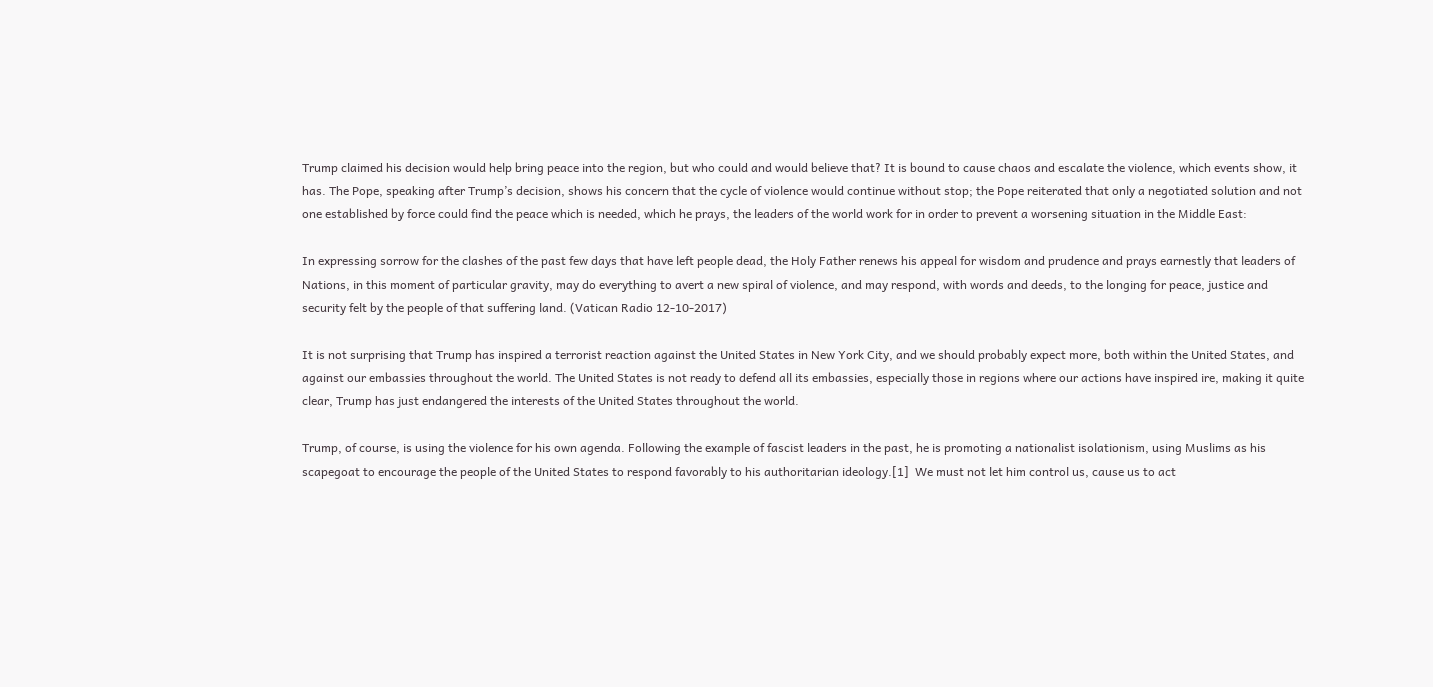Trump claimed his decision would help bring peace into the region, but who could and would believe that? It is bound to cause chaos and escalate the violence, which events show, it has. The Pope, speaking after Trump’s decision, shows his concern that the cycle of violence would continue without stop; the Pope reiterated that only a negotiated solution and not one established by force could find the peace which is needed, which he prays, the leaders of the world work for in order to prevent a worsening situation in the Middle East:

In expressing sorrow for the clashes of the past few days that have left people dead, the Holy Father renews his appeal for wisdom and prudence and prays earnestly that leaders of Nations, in this moment of particular gravity, may do everything to avert a new spiral of violence, and may respond, with words and deeds, to the longing for peace, justice and security felt by the people of that suffering land. (Vatican Radio 12-10-2017)

It is not surprising that Trump has inspired a terrorist reaction against the United States in New York City, and we should probably expect more, both within the United States, and against our embassies throughout the world. The United States is not ready to defend all its embassies, especially those in regions where our actions have inspired ire, making it quite clear, Trump has just endangered the interests of the United States throughout the world.

Trump, of course, is using the violence for his own agenda. Following the example of fascist leaders in the past, he is promoting a nationalist isolationism, using Muslims as his scapegoat to encourage the people of the United States to respond favorably to his authoritarian ideology.[1]  We must not let him control us, cause us to act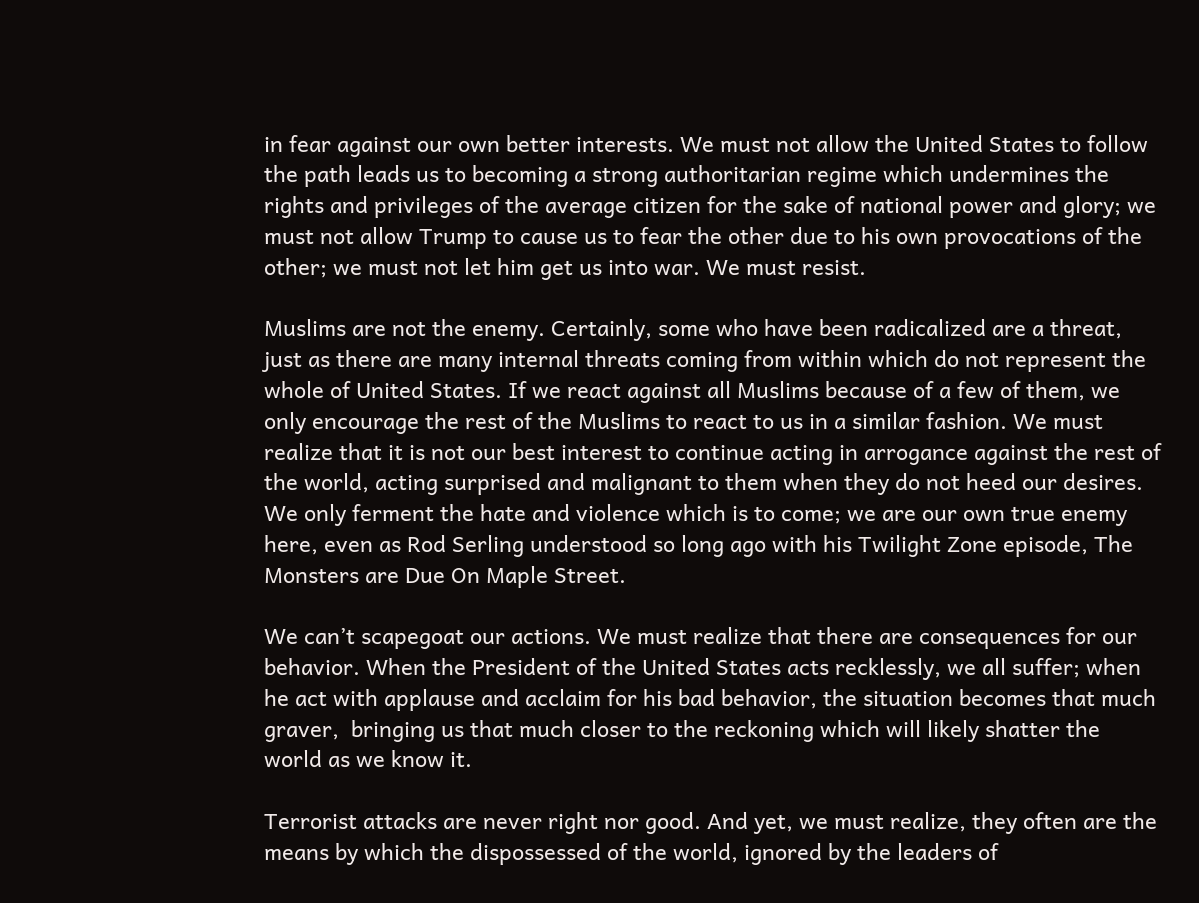in fear against our own better interests. We must not allow the United States to follow the path leads us to becoming a strong authoritarian regime which undermines the rights and privileges of the average citizen for the sake of national power and glory; we must not allow Trump to cause us to fear the other due to his own provocations of the other; we must not let him get us into war. We must resist.

Muslims are not the enemy. Certainly, some who have been radicalized are a threat, just as there are many internal threats coming from within which do not represent the whole of United States. If we react against all Muslims because of a few of them, we only encourage the rest of the Muslims to react to us in a similar fashion. We must realize that it is not our best interest to continue acting in arrogance against the rest of the world, acting surprised and malignant to them when they do not heed our desires. We only ferment the hate and violence which is to come; we are our own true enemy here, even as Rod Serling understood so long ago with his Twilight Zone episode, The Monsters are Due On Maple Street.

We can’t scapegoat our actions. We must realize that there are consequences for our behavior. When the President of the United States acts recklessly, we all suffer; when he act with applause and acclaim for his bad behavior, the situation becomes that much graver,  bringing us that much closer to the reckoning which will likely shatter the world as we know it.

Terrorist attacks are never right nor good. And yet, we must realize, they often are the means by which the dispossessed of the world, ignored by the leaders of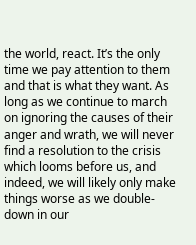the world, react. It’s the only time we pay attention to them and that is what they want. As long as we continue to march on ignoring the causes of their anger and wrath, we will never find a resolution to the crisis which looms before us, and indeed, we will likely only make things worse as we double-down in our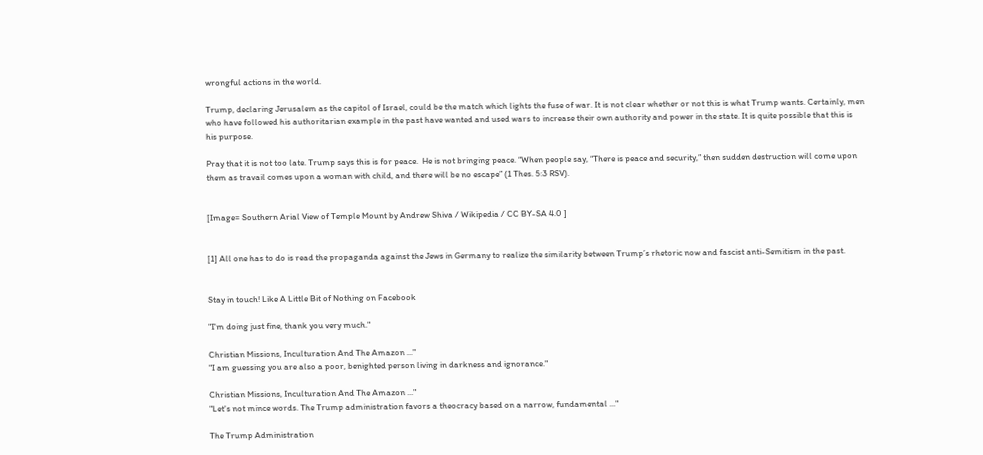wrongful actions in the world.

Trump, declaring Jerusalem as the capitol of Israel, could be the match which lights the fuse of war. It is not clear whether or not this is what Trump wants. Certainly, men who have followed his authoritarian example in the past have wanted and used wars to increase their own authority and power in the state. It is quite possible that this is his purpose.

Pray that it is not too late. Trump says this is for peace.  He is not bringing peace. “When people say, “There is peace and security,” then sudden destruction will come upon them as travail comes upon a woman with child, and there will be no escape” (1 Thes. 5:3 RSV).


[Image= Southern Arial View of Temple Mount by Andrew Shiva / Wikipedia / CC BY-SA 4.0 ]


[1] All one has to do is read the propaganda against the Jews in Germany to realize the similarity between Trump’s rhetoric now and fascist anti-Semitism in the past.


Stay in touch! Like A Little Bit of Nothing on Facebook

"I'm doing just fine, thank you very much."

Christian Missions, Inculturation And The Amazon ..."
"I am guessing you are also a poor, benighted person living in darkness and ignorance."

Christian Missions, Inculturation And The Amazon ..."
"Let's not mince words. The Trump administration favors a theocracy based on a narrow, fundamental ..."

The Trump Administration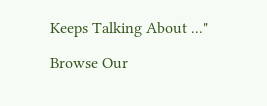Keeps Talking About ..."

Browse Our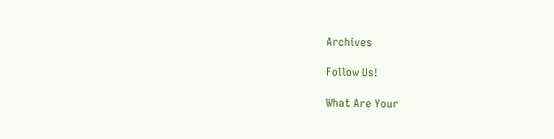Archives

Follow Us!

What Are Your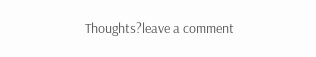Thoughts?leave a comment